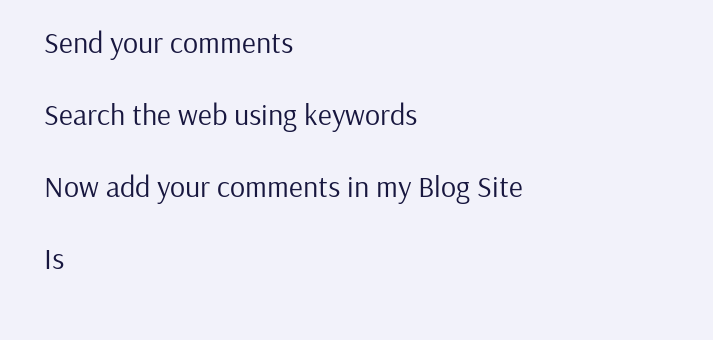Send your comments

Search the web using keywords

Now add your comments in my Blog Site

Is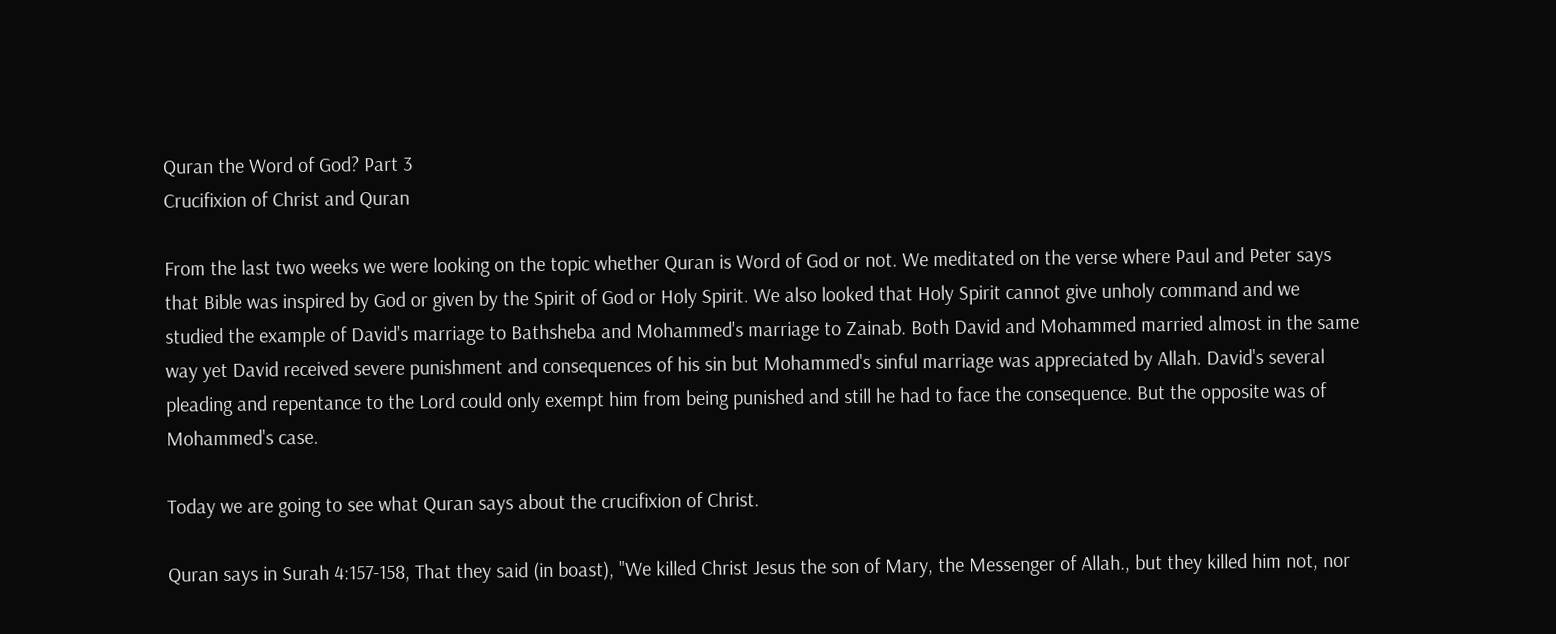Quran the Word of God? Part 3
Crucifixion of Christ and Quran

From the last two weeks we were looking on the topic whether Quran is Word of God or not. We meditated on the verse where Paul and Peter says that Bible was inspired by God or given by the Spirit of God or Holy Spirit. We also looked that Holy Spirit cannot give unholy command and we studied the example of David's marriage to Bathsheba and Mohammed's marriage to Zainab. Both David and Mohammed married almost in the same way yet David received severe punishment and consequences of his sin but Mohammed's sinful marriage was appreciated by Allah. David's several pleading and repentance to the Lord could only exempt him from being punished and still he had to face the consequence. But the opposite was of Mohammed's case.

Today we are going to see what Quran says about the crucifixion of Christ.

Quran says in Surah 4:157-158, That they said (in boast), "We killed Christ Jesus the son of Mary, the Messenger of Allah., but they killed him not, nor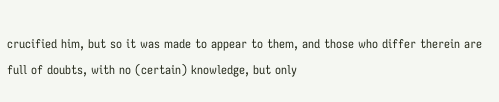crucified him, but so it was made to appear to them, and those who differ therein are full of doubts, with no (certain) knowledge, but only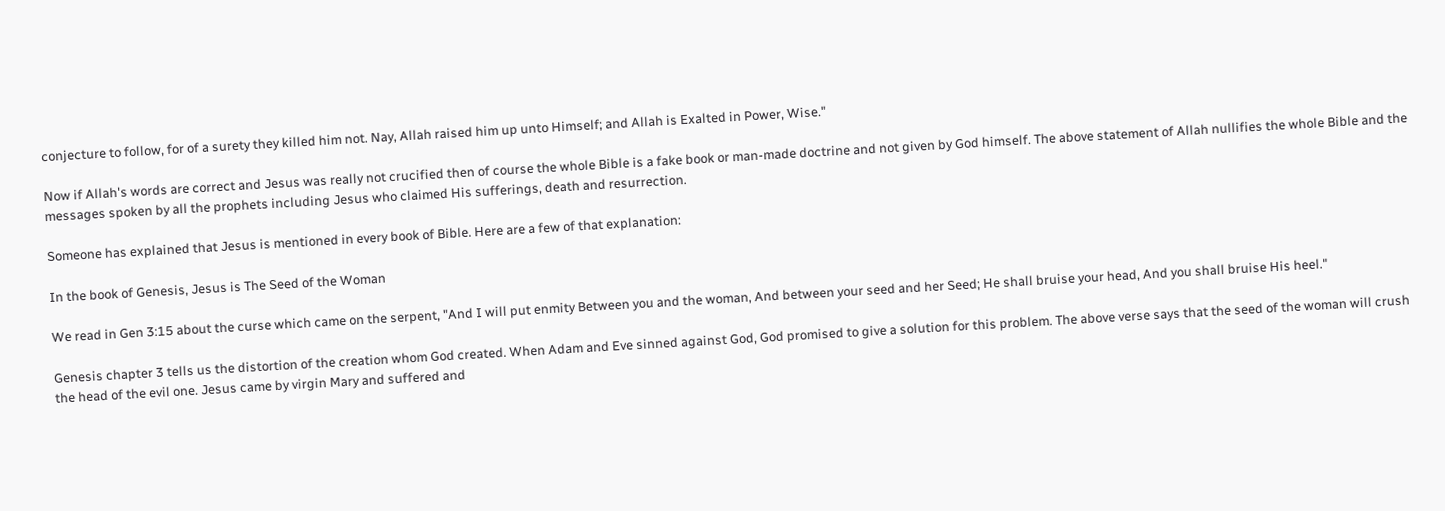conjecture to follow, for of a surety they killed him not. Nay, Allah raised him up unto Himself; and Allah is Exalted in Power, Wise."

Now if Allah's words are correct and Jesus was really not crucified then of course the whole Bible is a fake book or man-made doctrine and not given by God himself. The above statement of Allah nullifies the whole Bible and the messages spoken by all the prophets including Jesus who claimed His sufferings, death and resurrection.

Someone has explained that Jesus is mentioned in every book of Bible. Here are a few of that explanation:

In the book of Genesis, Jesus is The Seed of the Woman

We read in Gen 3:15 about the curse which came on the serpent, "And I will put enmity Between you and the woman, And between your seed and her Seed; He shall bruise your head, And you shall bruise His heel."

Genesis chapter 3 tells us the distortion of the creation whom God created. When Adam and Eve sinned against God, God promised to give a solution for this problem. The above verse says that the seed of the woman will crush the head of the evil one. Jesus came by virgin Mary and suffered and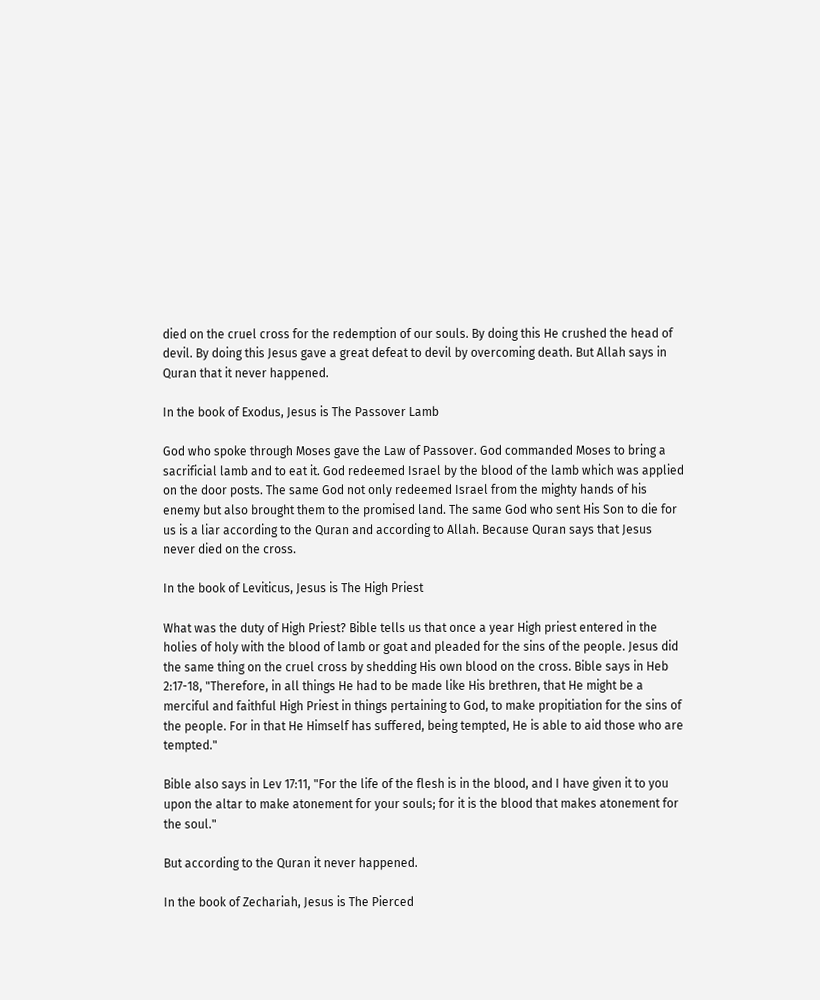died on the cruel cross for the redemption of our souls. By doing this He crushed the head of devil. By doing this Jesus gave a great defeat to devil by overcoming death. But Allah says in Quran that it never happened.

In the book of Exodus, Jesus is The Passover Lamb

God who spoke through Moses gave the Law of Passover. God commanded Moses to bring a sacrificial lamb and to eat it. God redeemed Israel by the blood of the lamb which was applied on the door posts. The same God not only redeemed Israel from the mighty hands of his enemy but also brought them to the promised land. The same God who sent His Son to die for us is a liar according to the Quran and according to Allah. Because Quran says that Jesus never died on the cross.

In the book of Leviticus, Jesus is The High Priest

What was the duty of High Priest? Bible tells us that once a year High priest entered in the holies of holy with the blood of lamb or goat and pleaded for the sins of the people. Jesus did the same thing on the cruel cross by shedding His own blood on the cross. Bible says in Heb 2:17-18, "Therefore, in all things He had to be made like His brethren, that He might be a merciful and faithful High Priest in things pertaining to God, to make propitiation for the sins of the people. For in that He Himself has suffered, being tempted, He is able to aid those who are tempted."

Bible also says in Lev 17:11, "For the life of the flesh is in the blood, and I have given it to you upon the altar to make atonement for your souls; for it is the blood that makes atonement for the soul."

But according to the Quran it never happened.

In the book of Zechariah, Jesus is The Pierced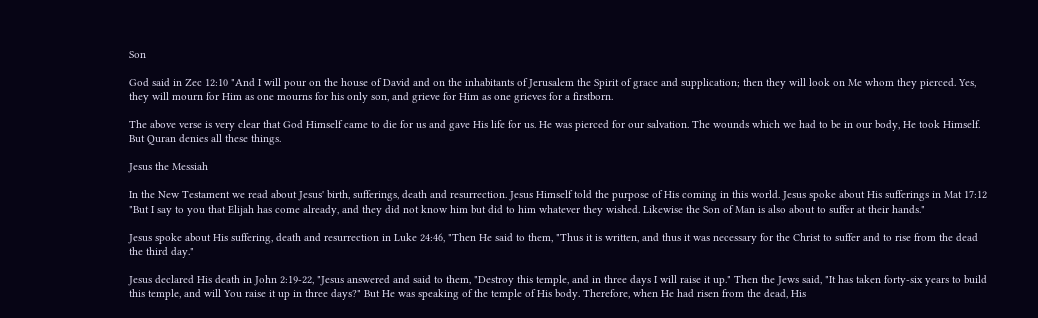Son

God said in Zec 12:10 "And I will pour on the house of David and on the inhabitants of Jerusalem the Spirit of grace and supplication; then they will look on Me whom they pierced. Yes, they will mourn for Him as one mourns for his only son, and grieve for Him as one grieves for a firstborn.

The above verse is very clear that God Himself came to die for us and gave His life for us. He was pierced for our salvation. The wounds which we had to be in our body, He took Himself. But Quran denies all these things.

Jesus the Messiah

In the New Testament we read about Jesus' birth, sufferings, death and resurrection. Jesus Himself told the purpose of His coming in this world. Jesus spoke about His sufferings in Mat 17:12 "But I say to you that Elijah has come already, and they did not know him but did to him whatever they wished. Likewise the Son of Man is also about to suffer at their hands."

Jesus spoke about His suffering, death and resurrection in Luke 24:46, "Then He said to them, "Thus it is written, and thus it was necessary for the Christ to suffer and to rise from the dead the third day."

Jesus declared His death in John 2:19-22, "Jesus answered and said to them, "Destroy this temple, and in three days I will raise it up." Then the Jews said, "It has taken forty-six years to build this temple, and will You raise it up in three days?" But He was speaking of the temple of His body. Therefore, when He had risen from the dead, His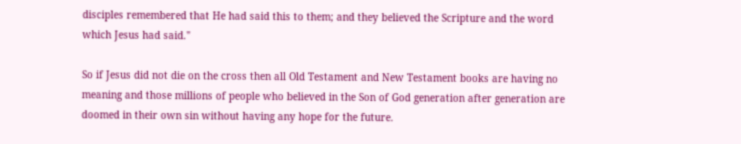disciples remembered that He had said this to them; and they believed the Scripture and the word which Jesus had said."

So if Jesus did not die on the cross then all Old Testament and New Testament books are having no meaning and those millions of people who believed in the Son of God generation after generation are doomed in their own sin without having any hope for the future.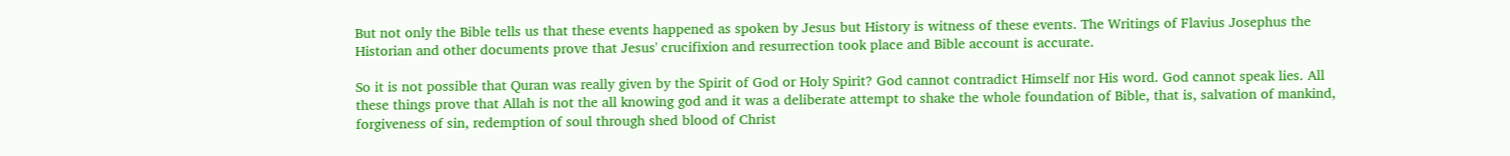But not only the Bible tells us that these events happened as spoken by Jesus but History is witness of these events. The Writings of Flavius Josephus the Historian and other documents prove that Jesus' crucifixion and resurrection took place and Bible account is accurate.

So it is not possible that Quran was really given by the Spirit of God or Holy Spirit? God cannot contradict Himself nor His word. God cannot speak lies. All these things prove that Allah is not the all knowing god and it was a deliberate attempt to shake the whole foundation of Bible, that is, salvation of mankind, forgiveness of sin, redemption of soul through shed blood of Christ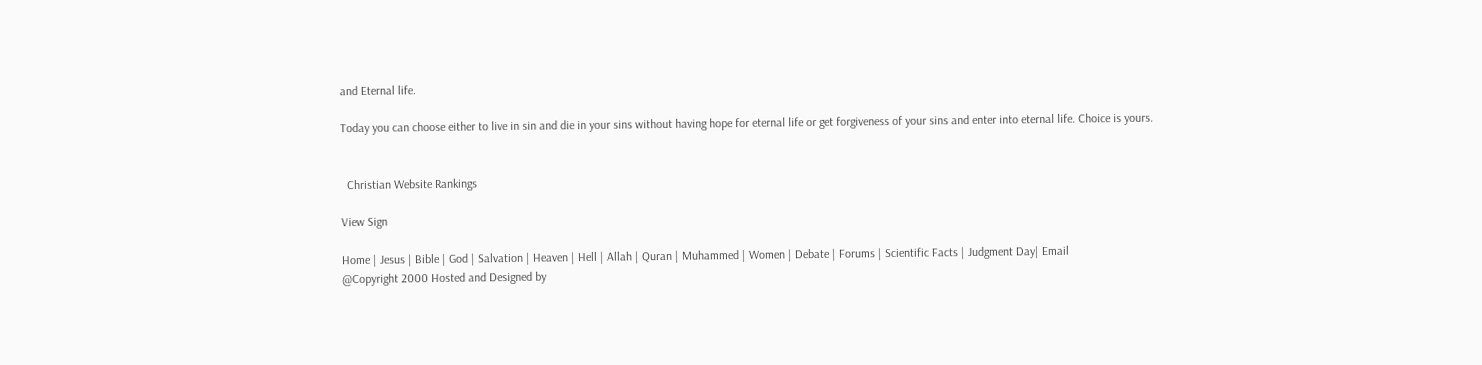and Eternal life.

Today you can choose either to live in sin and die in your sins without having hope for eternal life or get forgiveness of your sins and enter into eternal life. Choice is yours.


  Christian Website Rankings

View Sign

Home | Jesus | Bible | God | Salvation | Heaven | Hell | Allah | Quran | Muhammed | Women | Debate | Forums | Scientific Facts | Judgment Day| Email
@Copyright 2000 Hosted and Designed by